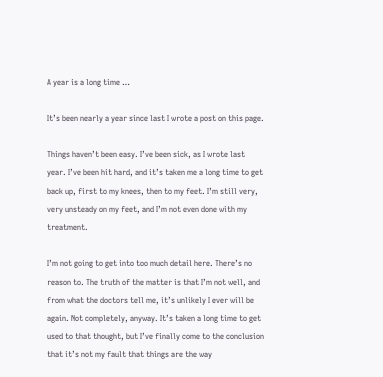A year is a long time …

It’s been nearly a year since last I wrote a post on this page.

Things haven’t been easy. I’ve been sick, as I wrote last year. I’ve been hit hard, and it’s taken me a long time to get back up, first to my knees, then to my feet. I’m still very, very unsteady on my feet, and I’m not even done with my treatment.

I’m not going to get into too much detail here. There’s no reason to. The truth of the matter is that I’m not well, and from what the doctors tell me, it’s unlikely I ever will be again. Not completely, anyway. It’s taken a long time to get used to that thought, but I’ve finally come to the conclusion that it’s not my fault that things are the way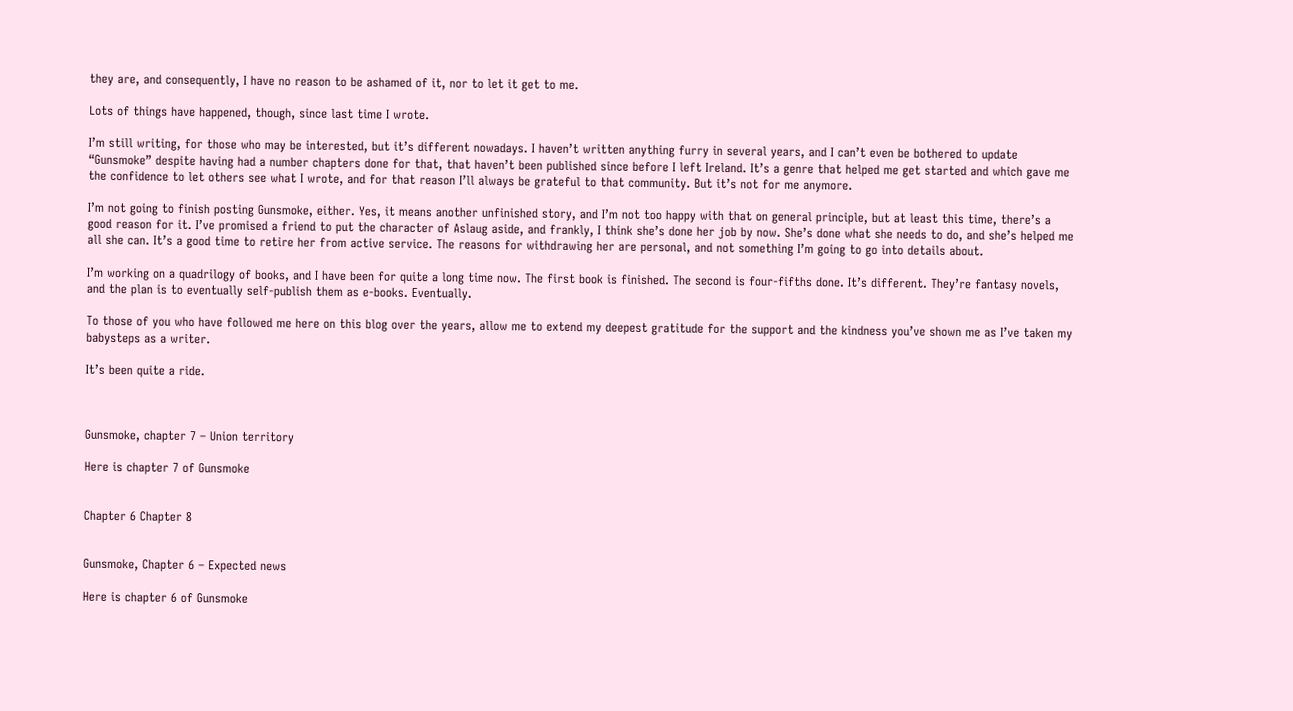they are, and consequently, I have no reason to be ashamed of it, nor to let it get to me.

Lots of things have happened, though, since last time I wrote.

I’m still writing, for those who may be interested, but it’s different nowadays. I haven’t written anything furry in several years, and I can’t even be bothered to update “Gunsmoke” despite having had a number chapters done for that, that haven’t been published since before I left Ireland. It’s a genre that helped me get started and which gave me the confidence to let others see what I wrote, and for that reason I’ll always be grateful to that community. But it’s not for me anymore.

I’m not going to finish posting Gunsmoke, either. Yes, it means another unfinished story, and I’m not too happy with that on general principle, but at least this time, there’s a good reason for it. I’ve promised a friend to put the character of Aslaug aside, and frankly, I think she’s done her job by now. She’s done what she needs to do, and she’s helped me all she can. It’s a good time to retire her from active service. The reasons for withdrawing her are personal, and not something I’m going to go into details about.

I’m working on a quadrilogy of books, and I have been for quite a long time now. The first book is finished. The second is four-fifths done. It’s different. They’re fantasy novels, and the plan is to eventually self-publish them as e-books. Eventually.

To those of you who have followed me here on this blog over the years, allow me to extend my deepest gratitude for the support and the kindness you’ve shown me as I’ve taken my babysteps as a writer.

It’s been quite a ride.



Gunsmoke, chapter 7 – Union territory

Here is chapter 7 of Gunsmoke


Chapter 6 Chapter 8


Gunsmoke, Chapter 6 – Expected news

Here is chapter 6 of Gunsmoke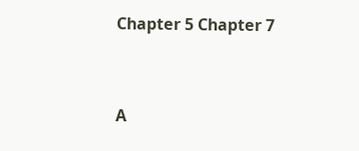Chapter 5 Chapter 7


A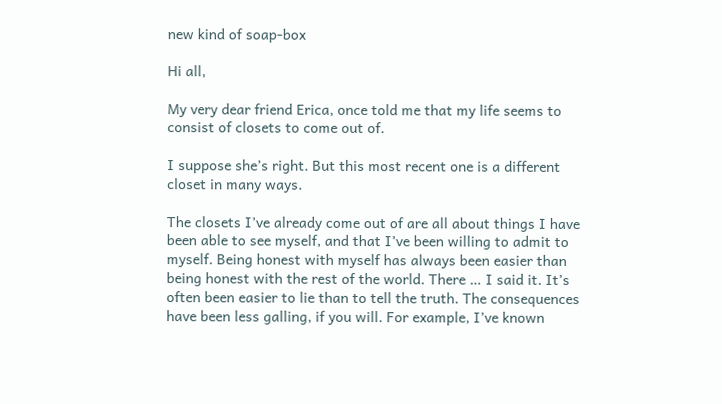new kind of soap-box

Hi all,

My very dear friend Erica, once told me that my life seems to consist of closets to come out of.

I suppose she’s right. But this most recent one is a different closet in many ways.

The closets I’ve already come out of are all about things I have been able to see myself, and that I’ve been willing to admit to myself. Being honest with myself has always been easier than being honest with the rest of the world. There … I said it. It’s often been easier to lie than to tell the truth. The consequences have been less galling, if you will. For example, I’ve known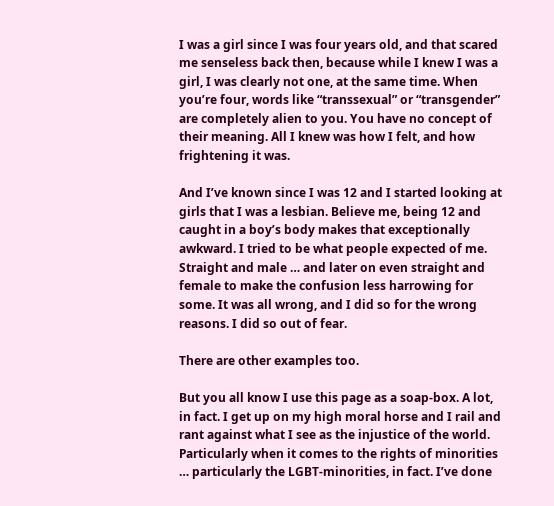I was a girl since I was four years old, and that scared me senseless back then, because while I knew I was a girl, I was clearly not one, at the same time. When you’re four, words like “transsexual” or “transgender” are completely alien to you. You have no concept of their meaning. All I knew was how I felt, and how frightening it was.

And I’ve known since I was 12 and I started looking at girls that I was a lesbian. Believe me, being 12 and caught in a boy’s body makes that exceptionally awkward. I tried to be what people expected of me. Straight and male … and later on even straight and female to make the confusion less harrowing for some. It was all wrong, and I did so for the wrong reasons. I did so out of fear.

There are other examples too.

But you all know I use this page as a soap-box. A lot, in fact. I get up on my high moral horse and I rail and rant against what I see as the injustice of the world. Particularly when it comes to the rights of minorities … particularly the LGBT-minorities, in fact. I’ve done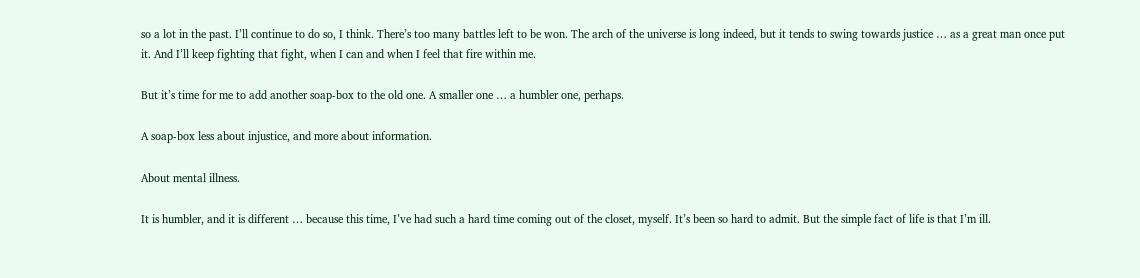so a lot in the past. I’ll continue to do so, I think. There’s too many battles left to be won. The arch of the universe is long indeed, but it tends to swing towards justice … as a great man once put it. And I’ll keep fighting that fight, when I can and when I feel that fire within me.

But it’s time for me to add another soap-box to the old one. A smaller one … a humbler one, perhaps.

A soap-box less about injustice, and more about information.

About mental illness.

It is humbler, and it is different … because this time, I’ve had such a hard time coming out of the closet, myself. It’s been so hard to admit. But the simple fact of life is that I’m ill.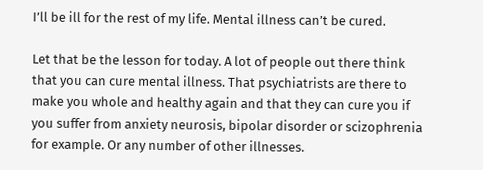I’ll be ill for the rest of my life. Mental illness can’t be cured.

Let that be the lesson for today. A lot of people out there think that you can cure mental illness. That psychiatrists are there to make you whole and healthy again and that they can cure you if you suffer from anxiety neurosis, bipolar disorder or scizophrenia for example. Or any number of other illnesses.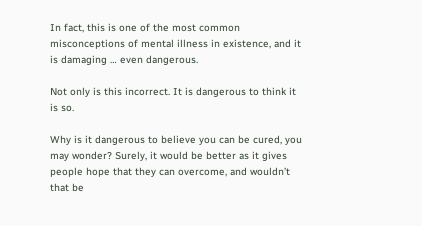In fact, this is one of the most common misconceptions of mental illness in existence, and it is damaging … even dangerous.

Not only is this incorrect. It is dangerous to think it is so.

Why is it dangerous to believe you can be cured, you may wonder? Surely, it would be better as it gives people hope that they can overcome, and wouldn’t that be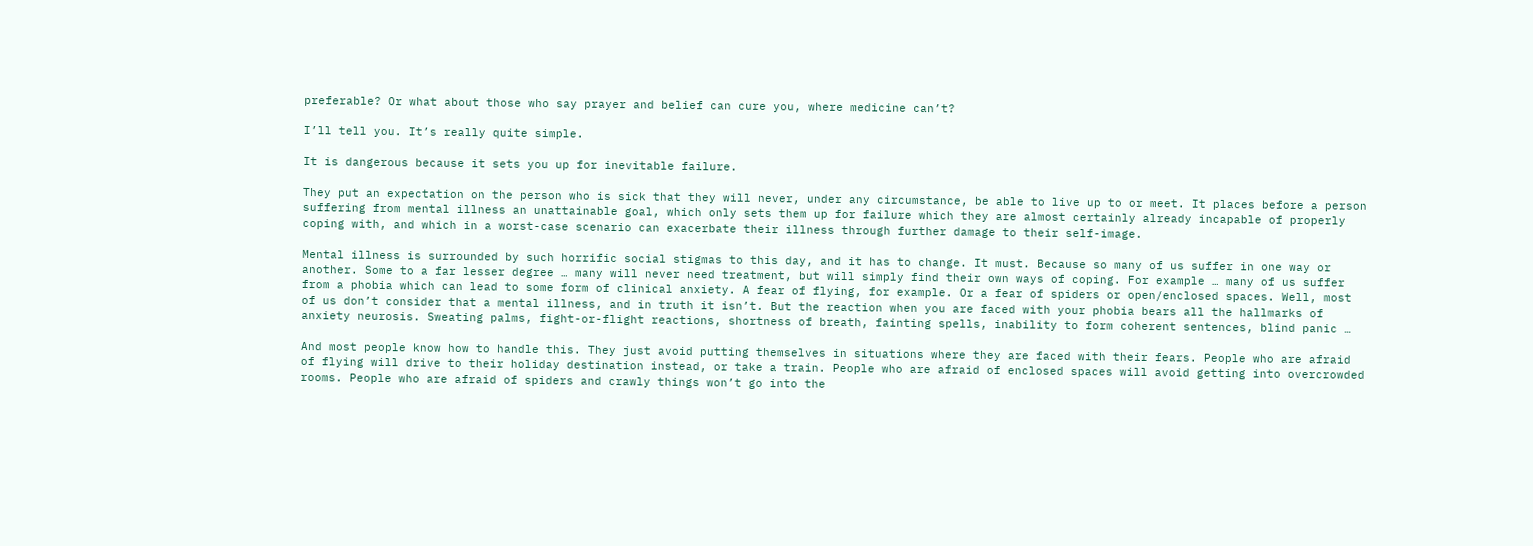preferable? Or what about those who say prayer and belief can cure you, where medicine can’t?

I’ll tell you. It’s really quite simple.

It is dangerous because it sets you up for inevitable failure.

They put an expectation on the person who is sick that they will never, under any circumstance, be able to live up to or meet. It places before a person suffering from mental illness an unattainable goal, which only sets them up for failure which they are almost certainly already incapable of properly coping with, and which in a worst-case scenario can exacerbate their illness through further damage to their self-image.

Mental illness is surrounded by such horrific social stigmas to this day, and it has to change. It must. Because so many of us suffer in one way or another. Some to a far lesser degree … many will never need treatment, but will simply find their own ways of coping. For example … many of us suffer from a phobia which can lead to some form of clinical anxiety. A fear of flying, for example. Or a fear of spiders or open/enclosed spaces. Well, most of us don’t consider that a mental illness, and in truth it isn’t. But the reaction when you are faced with your phobia bears all the hallmarks of anxiety neurosis. Sweating palms, fight-or-flight reactions, shortness of breath, fainting spells, inability to form coherent sentences, blind panic …

And most people know how to handle this. They just avoid putting themselves in situations where they are faced with their fears. People who are afraid of flying will drive to their holiday destination instead, or take a train. People who are afraid of enclosed spaces will avoid getting into overcrowded rooms. People who are afraid of spiders and crawly things won’t go into the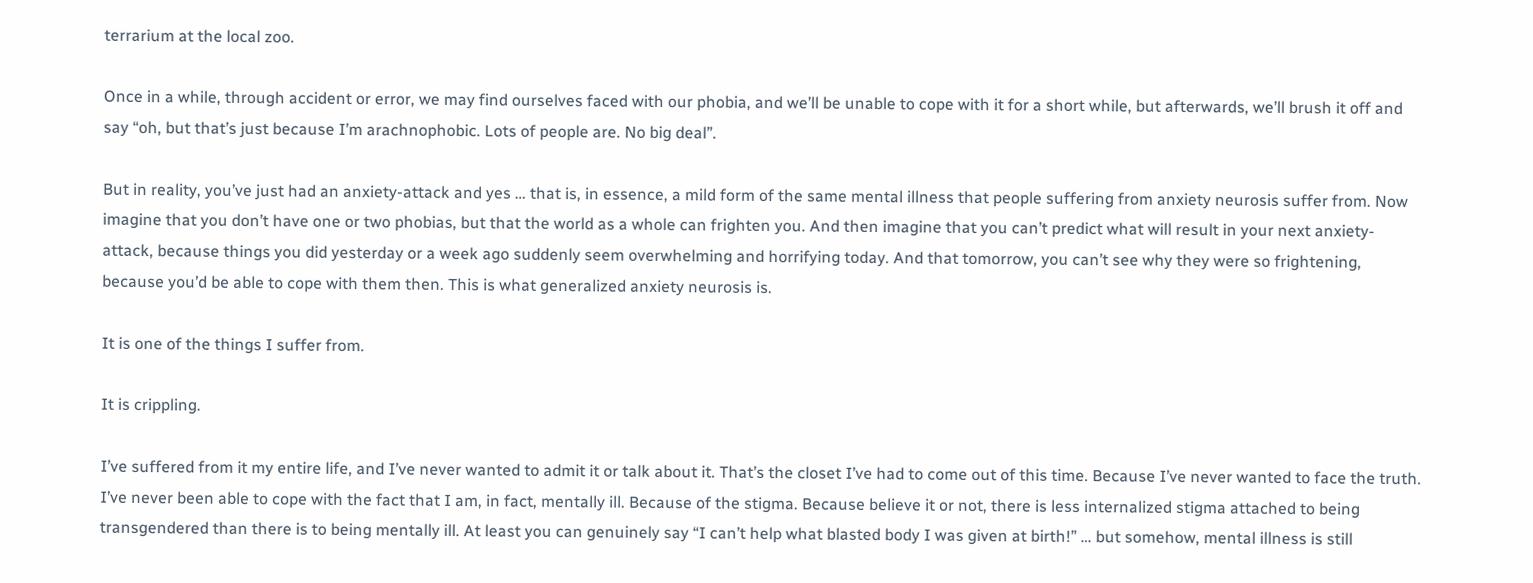terrarium at the local zoo.

Once in a while, through accident or error, we may find ourselves faced with our phobia, and we’ll be unable to cope with it for a short while, but afterwards, we’ll brush it off and say “oh, but that’s just because I’m arachnophobic. Lots of people are. No big deal”.

But in reality, you’ve just had an anxiety-attack and yes … that is, in essence, a mild form of the same mental illness that people suffering from anxiety neurosis suffer from. Now imagine that you don’t have one or two phobias, but that the world as a whole can frighten you. And then imagine that you can’t predict what will result in your next anxiety-attack, because things you did yesterday or a week ago suddenly seem overwhelming and horrifying today. And that tomorrow, you can’t see why they were so frightening, because you’d be able to cope with them then. This is what generalized anxiety neurosis is.

It is one of the things I suffer from.

It is crippling.

I’ve suffered from it my entire life, and I’ve never wanted to admit it or talk about it. That’s the closet I’ve had to come out of this time. Because I’ve never wanted to face the truth. I’ve never been able to cope with the fact that I am, in fact, mentally ill. Because of the stigma. Because believe it or not, there is less internalized stigma attached to being transgendered than there is to being mentally ill. At least you can genuinely say “I can’t help what blasted body I was given at birth!” … but somehow, mental illness is still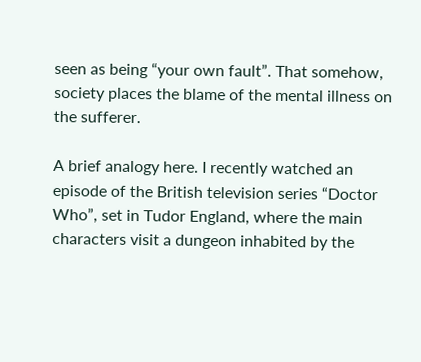seen as being “your own fault”. That somehow, society places the blame of the mental illness on the sufferer.

A brief analogy here. I recently watched an episode of the British television series “Doctor Who”, set in Tudor England, where the main characters visit a dungeon inhabited by the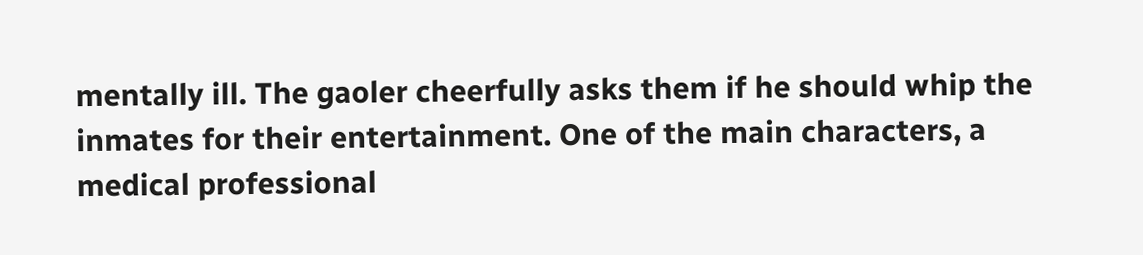mentally ill. The gaoler cheerfully asks them if he should whip the inmates for their entertainment. One of the main characters, a medical professional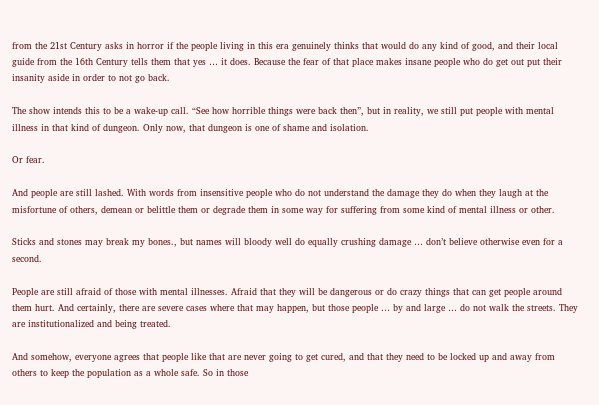from the 21st Century asks in horror if the people living in this era genuinely thinks that would do any kind of good, and their local guide from the 16th Century tells them that yes … it does. Because the fear of that place makes insane people who do get out put their insanity aside in order to not go back.

The show intends this to be a wake-up call. “See how horrible things were back then”, but in reality, we still put people with mental illness in that kind of dungeon. Only now, that dungeon is one of shame and isolation.

Or fear.

And people are still lashed. With words from insensitive people who do not understand the damage they do when they laugh at the misfortune of others, demean or belittle them or degrade them in some way for suffering from some kind of mental illness or other.

Sticks and stones may break my bones., but names will bloody well do equally crushing damage … don’t believe otherwise even for a second.

People are still afraid of those with mental illnesses. Afraid that they will be dangerous or do crazy things that can get people around them hurt. And certainly, there are severe cases where that may happen, but those people … by and large … do not walk the streets. They are institutionalized and being treated.

And somehow, everyone agrees that people like that are never going to get cured, and that they need to be locked up and away from others to keep the population as a whole safe. So in those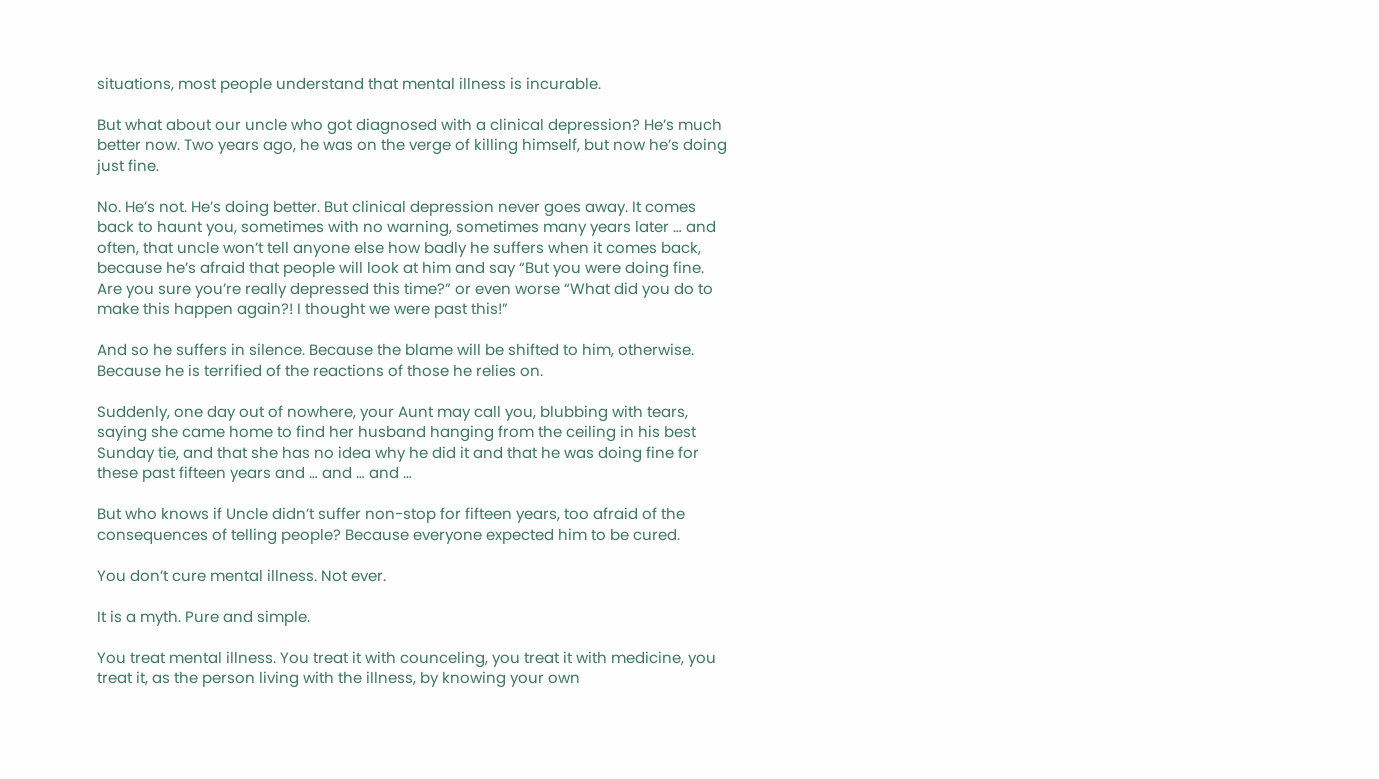situations, most people understand that mental illness is incurable.

But what about our uncle who got diagnosed with a clinical depression? He’s much better now. Two years ago, he was on the verge of killing himself, but now he’s doing just fine.

No. He’s not. He’s doing better. But clinical depression never goes away. It comes back to haunt you, sometimes with no warning, sometimes many years later … and often, that uncle won’t tell anyone else how badly he suffers when it comes back, because he’s afraid that people will look at him and say “But you were doing fine. Are you sure you’re really depressed this time?” or even worse “What did you do to make this happen again?! I thought we were past this!”

And so he suffers in silence. Because the blame will be shifted to him, otherwise. Because he is terrified of the reactions of those he relies on.

Suddenly, one day out of nowhere, your Aunt may call you, blubbing with tears, saying she came home to find her husband hanging from the ceiling in his best Sunday tie, and that she has no idea why he did it and that he was doing fine for these past fifteen years and … and … and …

But who knows if Uncle didn’t suffer non-stop for fifteen years, too afraid of the consequences of telling people? Because everyone expected him to be cured.

You don’t cure mental illness. Not ever.

It is a myth. Pure and simple.

You treat mental illness. You treat it with counceling, you treat it with medicine, you treat it, as the person living with the illness, by knowing your own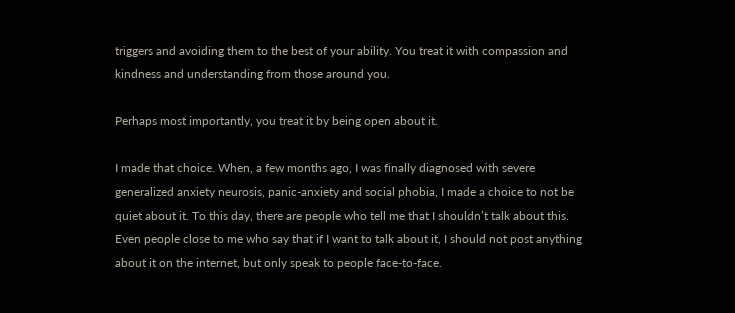triggers and avoiding them to the best of your ability. You treat it with compassion and kindness and understanding from those around you.

Perhaps most importantly, you treat it by being open about it.

I made that choice. When, a few months ago, I was finally diagnosed with severe generalized anxiety neurosis, panic-anxiety and social phobia, I made a choice to not be quiet about it. To this day, there are people who tell me that I shouldn’t talk about this. Even people close to me who say that if I want to talk about it, I should not post anything about it on the internet, but only speak to people face-to-face.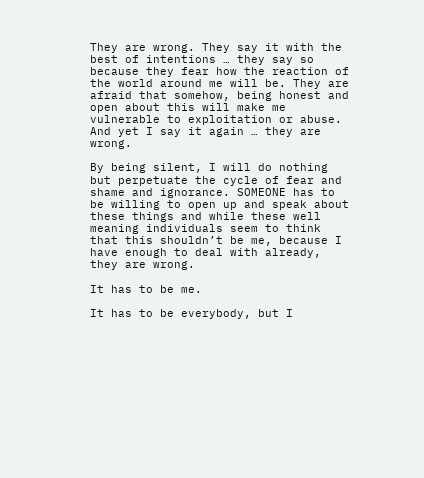They are wrong. They say it with the best of intentions … they say so because they fear how the reaction of the world around me will be. They are afraid that somehow, being honest and open about this will make me vulnerable to exploitation or abuse. And yet I say it again … they are wrong.

By being silent, I will do nothing but perpetuate the cycle of fear and shame and ignorance. SOMEONE has to be willing to open up and speak about these things and while these well meaning individuals seem to think that this shouldn’t be me, because I have enough to deal with already, they are wrong.

It has to be me.

It has to be everybody, but I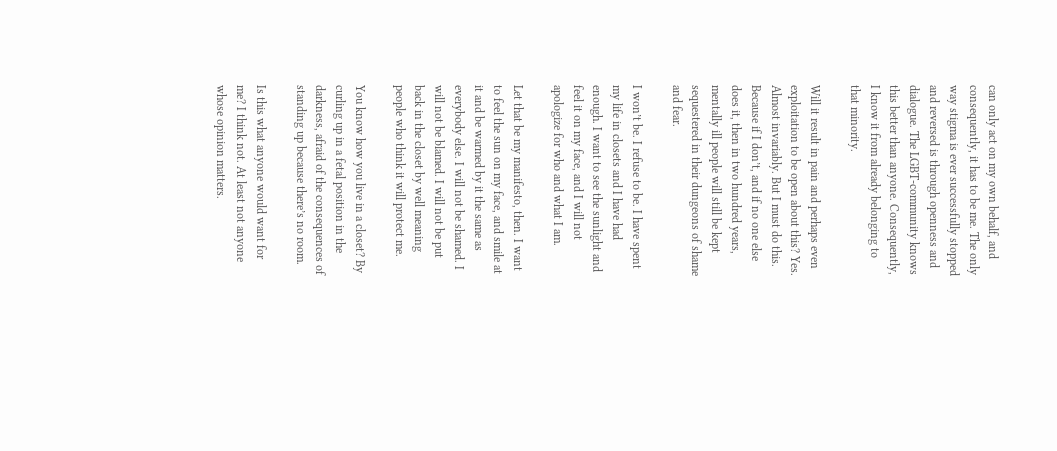can only act on my own behalf, and consequently, it has to be me. The only way stigma is ever successfully stopped and reversed is through openness and dialogue. The LGBT-community knows this better than anyone. Consequently, I know it from already belonging to that minority.

Will it result in pain and perhaps even exploitation to be open about this? Yes. Almost invariably. But I must do this. Because if I don’t, and if no one else does it, then in two hundred years, mentally ill people will still be kept sequestered in their dungeons of shame and fear.

I won’t be. I refuse to be. I have spent my life in closets and I have had enough. I want to see the sunlight and feel it on my face, and I will not apologize for who and what I am.

Let that be my manifesto, then. I want to feel the sun on my face, and smile at it and be warmed by it the same as everybody else. I will not be shamed. I will not be blamed. I will not be put back in the closet by well meaning people who think it will protect me.

You know how you live in a closet? By curling up in a fetal position in the darkness, afraid of the consequences of standing up because there’s no room.

Is this what anyone would want for me? I think not. At least not anyone whose opinion matters.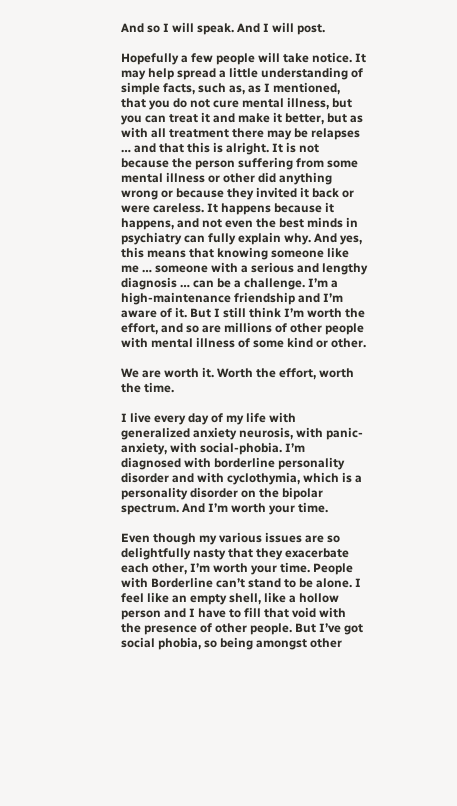And so I will speak. And I will post.

Hopefully a few people will take notice. It may help spread a little understanding of simple facts, such as, as I mentioned, that you do not cure mental illness, but you can treat it and make it better, but as with all treatment there may be relapses … and that this is alright. It is not because the person suffering from some mental illness or other did anything wrong or because they invited it back or were careless. It happens because it happens, and not even the best minds in psychiatry can fully explain why. And yes, this means that knowing someone like me … someone with a serious and lengthy diagnosis … can be a challenge. I’m a high-maintenance friendship and I’m aware of it. But I still think I’m worth the effort, and so are millions of other people with mental illness of some kind or other.

We are worth it. Worth the effort, worth the time.

I live every day of my life with generalized anxiety neurosis, with panic-anxiety, with social-phobia. I’m diagnosed with borderline personality disorder and with cyclothymia, which is a personality disorder on the bipolar spectrum. And I’m worth your time.

Even though my various issues are so delightfully nasty that they exacerbate each other, I’m worth your time. People with Borderline can’t stand to be alone. I feel like an empty shell, like a hollow person and I have to fill that void with the presence of other people. But I’ve got social phobia, so being amongst other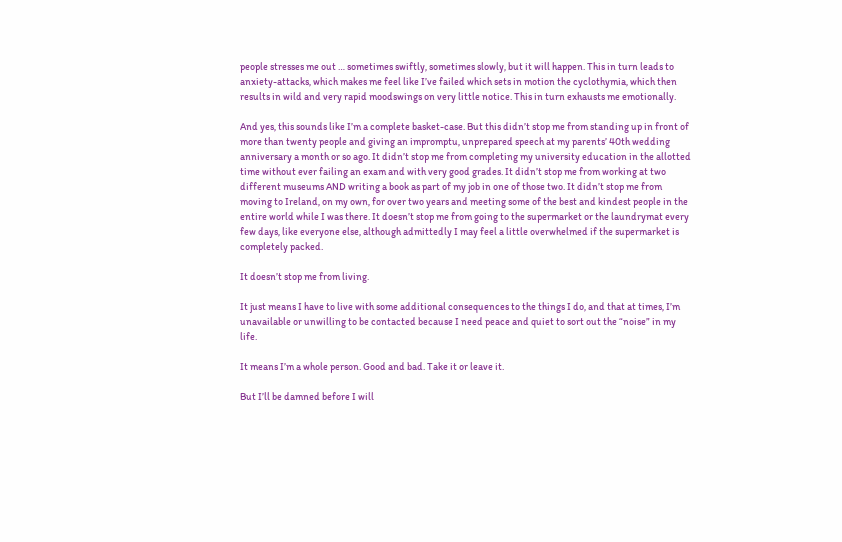people stresses me out … sometimes swiftly, sometimes slowly, but it will happen. This in turn leads to anxiety-attacks, which makes me feel like I’ve failed which sets in motion the cyclothymia, which then results in wild and very rapid moodswings on very little notice. This in turn exhausts me emotionally.

And yes, this sounds like I’m a complete basket-case. But this didn’t stop me from standing up in front of more than twenty people and giving an impromptu, unprepared speech at my parents’ 40th wedding anniversary a month or so ago. It didn’t stop me from completing my university education in the allotted time without ever failing an exam and with very good grades. It didn’t stop me from working at two different museums AND writing a book as part of my job in one of those two. It didn’t stop me from moving to Ireland, on my own, for over two years and meeting some of the best and kindest people in the entire world while I was there. It doesn’t stop me from going to the supermarket or the laundrymat every few days, like everyone else, although admittedly I may feel a little overwhelmed if the supermarket is completely packed.

It doesn’t stop me from living.

It just means I have to live with some additional consequences to the things I do, and that at times, I’m unavailable or unwilling to be contacted because I need peace and quiet to sort out the “noise” in my life.

It means I’m a whole person. Good and bad. Take it or leave it.

But I’ll be damned before I will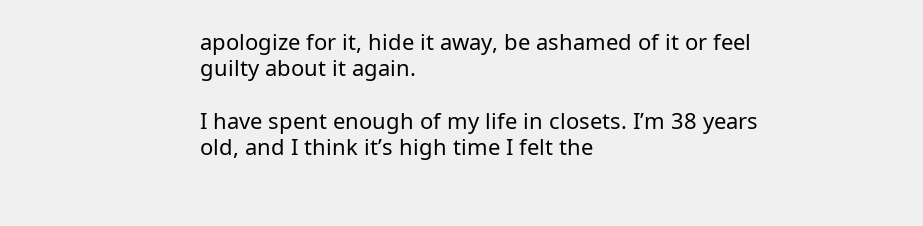apologize for it, hide it away, be ashamed of it or feel guilty about it again.

I have spent enough of my life in closets. I’m 38 years old, and I think it’s high time I felt the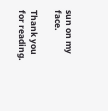sun on my face.

Thank you for reading.